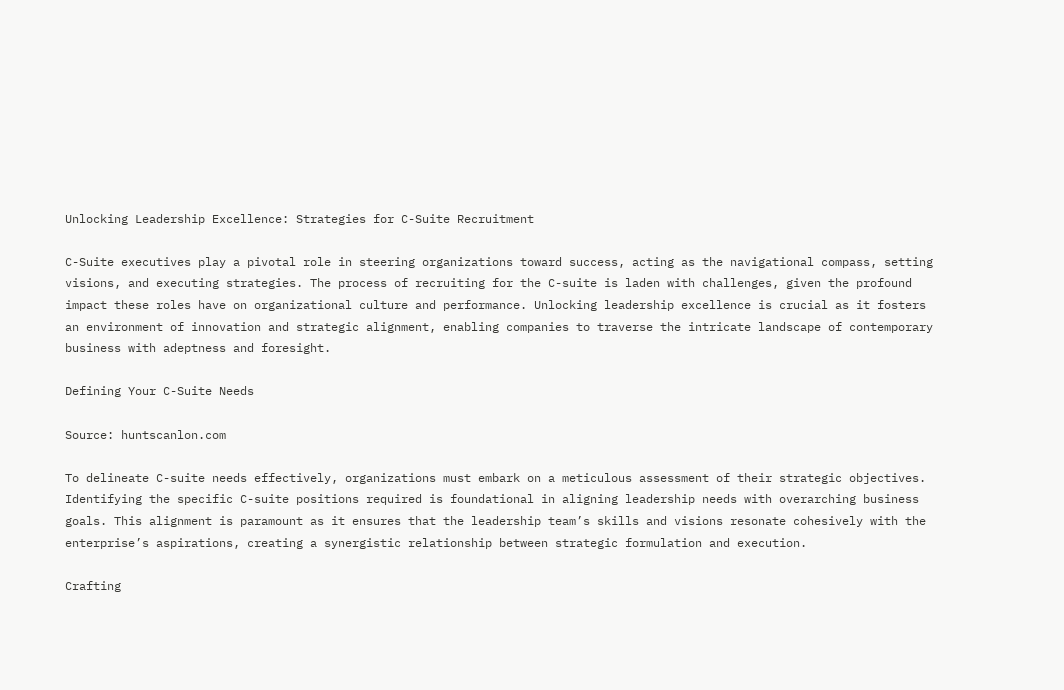Unlocking Leadership Excellence: Strategies for C-Suite Recruitment

C-Suite executives play a pivotal role in steering organizations toward success, acting as the navigational compass, setting visions, and executing strategies. The process of recruiting for the C-suite is laden with challenges, given the profound impact these roles have on organizational culture and performance. Unlocking leadership excellence is crucial as it fosters an environment of innovation and strategic alignment, enabling companies to traverse the intricate landscape of contemporary business with adeptness and foresight.

Defining Your C-Suite Needs

Source: huntscanlon.com

To delineate C-suite needs effectively, organizations must embark on a meticulous assessment of their strategic objectives. Identifying the specific C-suite positions required is foundational in aligning leadership needs with overarching business goals. This alignment is paramount as it ensures that the leadership team’s skills and visions resonate cohesively with the enterprise’s aspirations, creating a synergistic relationship between strategic formulation and execution.

Crafting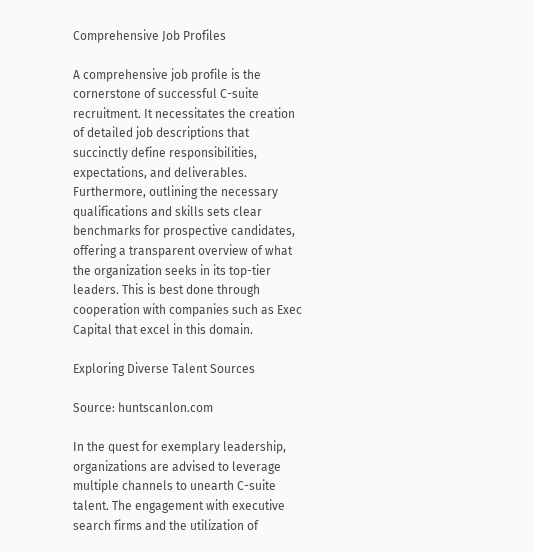Comprehensive Job Profiles

A comprehensive job profile is the cornerstone of successful C-suite recruitment. It necessitates the creation of detailed job descriptions that succinctly define responsibilities, expectations, and deliverables. Furthermore, outlining the necessary qualifications and skills sets clear benchmarks for prospective candidates, offering a transparent overview of what the organization seeks in its top-tier leaders. This is best done through cooperation with companies such as Exec Capital that excel in this domain.

Exploring Diverse Talent Sources

Source: huntscanlon.com

In the quest for exemplary leadership, organizations are advised to leverage multiple channels to unearth C-suite talent. The engagement with executive search firms and the utilization of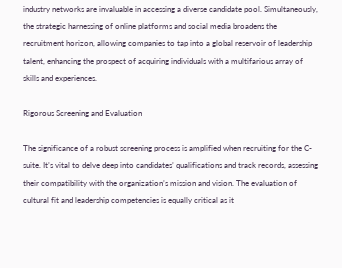industry networks are invaluable in accessing a diverse candidate pool. Simultaneously, the strategic harnessing of online platforms and social media broadens the recruitment horizon, allowing companies to tap into a global reservoir of leadership talent, enhancing the prospect of acquiring individuals with a multifarious array of skills and experiences.

Rigorous Screening and Evaluation

The significance of a robust screening process is amplified when recruiting for the C-suite. It’s vital to delve deep into candidates’ qualifications and track records, assessing their compatibility with the organization’s mission and vision. The evaluation of cultural fit and leadership competencies is equally critical as it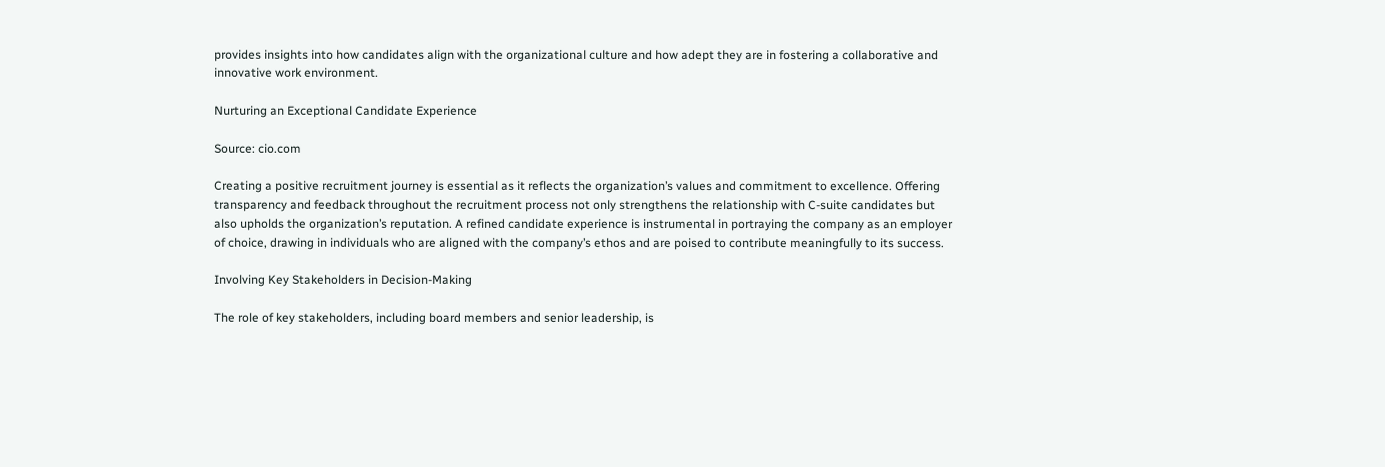provides insights into how candidates align with the organizational culture and how adept they are in fostering a collaborative and innovative work environment.

Nurturing an Exceptional Candidate Experience

Source: cio.com

Creating a positive recruitment journey is essential as it reflects the organization’s values and commitment to excellence. Offering transparency and feedback throughout the recruitment process not only strengthens the relationship with C-suite candidates but also upholds the organization’s reputation. A refined candidate experience is instrumental in portraying the company as an employer of choice, drawing in individuals who are aligned with the company’s ethos and are poised to contribute meaningfully to its success.

Involving Key Stakeholders in Decision-Making

The role of key stakeholders, including board members and senior leadership, is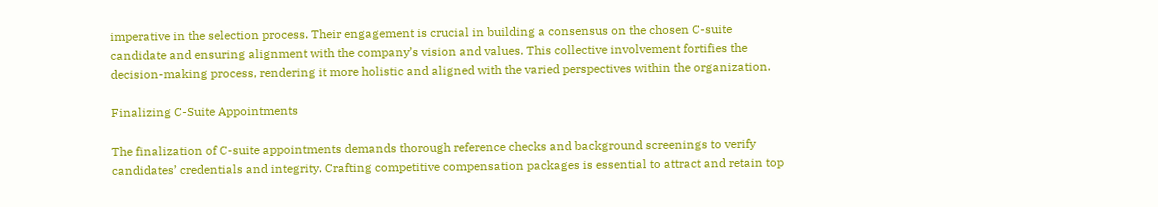imperative in the selection process. Their engagement is crucial in building a consensus on the chosen C-suite candidate and ensuring alignment with the company’s vision and values. This collective involvement fortifies the decision-making process, rendering it more holistic and aligned with the varied perspectives within the organization.

Finalizing C-Suite Appointments

The finalization of C-suite appointments demands thorough reference checks and background screenings to verify candidates’ credentials and integrity. Crafting competitive compensation packages is essential to attract and retain top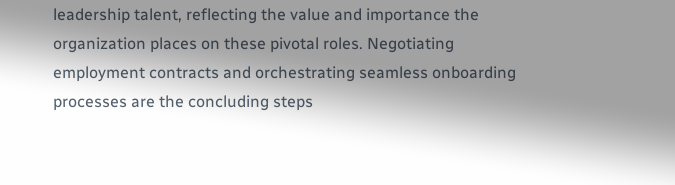leadership talent, reflecting the value and importance the organization places on these pivotal roles. Negotiating employment contracts and orchestrating seamless onboarding processes are the concluding steps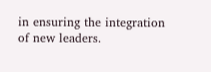in ensuring the integration of new leaders.